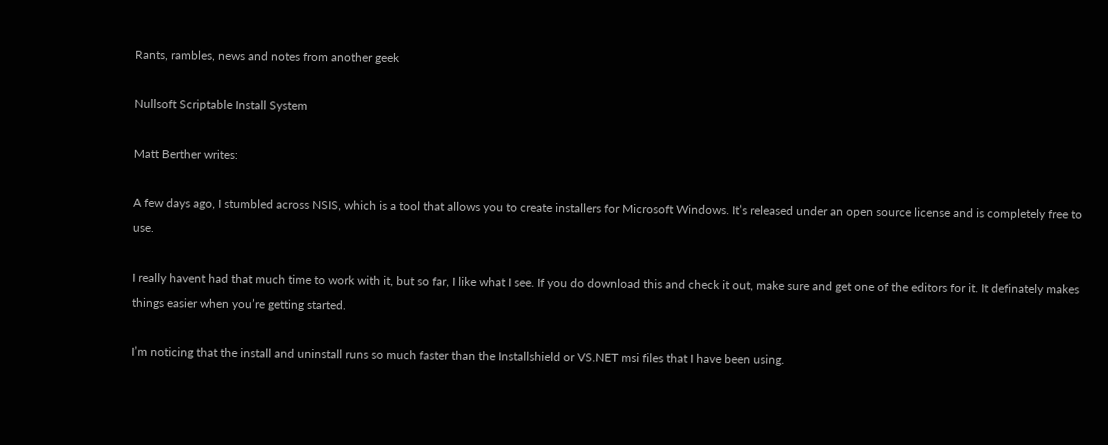Rants, rambles, news and notes from another geek

Nullsoft Scriptable Install System

Matt Berther writes:

A few days ago, I stumbled across NSIS, which is a tool that allows you to create installers for Microsoft Windows. It’s released under an open source license and is completely free to use.

I really havent had that much time to work with it, but so far, I like what I see. If you do download this and check it out, make sure and get one of the editors for it. It definately makes things easier when you’re getting started.

I’m noticing that the install and uninstall runs so much faster than the Installshield or VS.NET msi files that I have been using.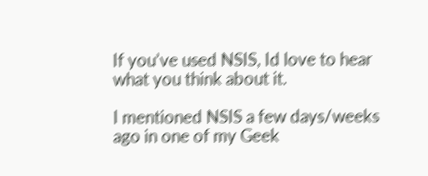If you’ve used NSIS, Id love to hear what you think about it.

I mentioned NSIS a few days/weeks ago in one of my Geek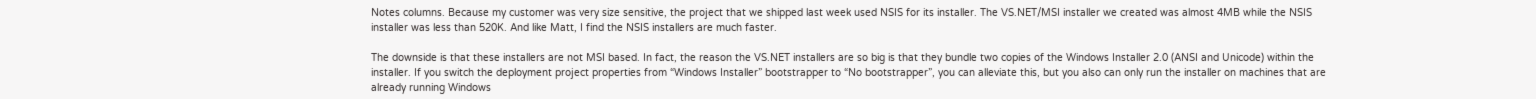Notes columns. Because my customer was very size sensitive, the project that we shipped last week used NSIS for its installer. The VS.NET/MSI installer we created was almost 4MB while the NSIS installer was less than 520K. And like Matt, I find the NSIS installers are much faster.

The downside is that these installers are not MSI based. In fact, the reason the VS.NET installers are so big is that they bundle two copies of the Windows Installer 2.0 (ANSI and Unicode) within the installer. If you switch the deployment project properties from “Windows Installer” bootstrapper to “No bootstrapper”, you can alleviate this, but you also can only run the installer on machines that are already running Windows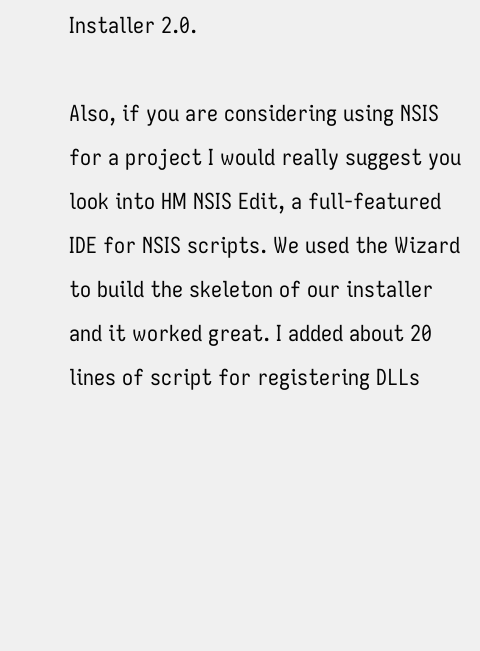Installer 2.0.

Also, if you are considering using NSIS for a project I would really suggest you look into HM NSIS Edit, a full-featured IDE for NSIS scripts. We used the Wizard to build the skeleton of our installer and it worked great. I added about 20 lines of script for registering DLLs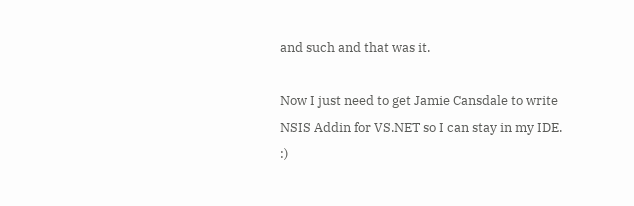and such and that was it.

Now I just need to get Jamie Cansdale to write NSIS Addin for VS.NET so I can stay in my IDE. :)